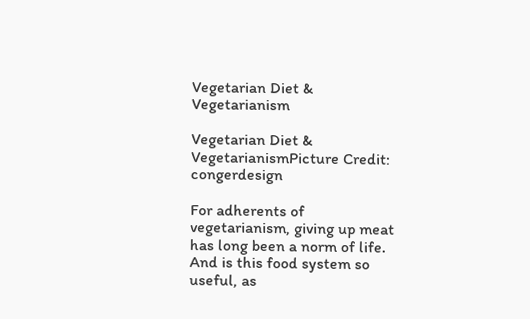Vegetarian Diet & Vegetarianism

Vegetarian Diet & VegetarianismPicture Credit: congerdesign

For adherents of vegetarianism, giving up meat has long been a norm of life. And is this food system so useful, as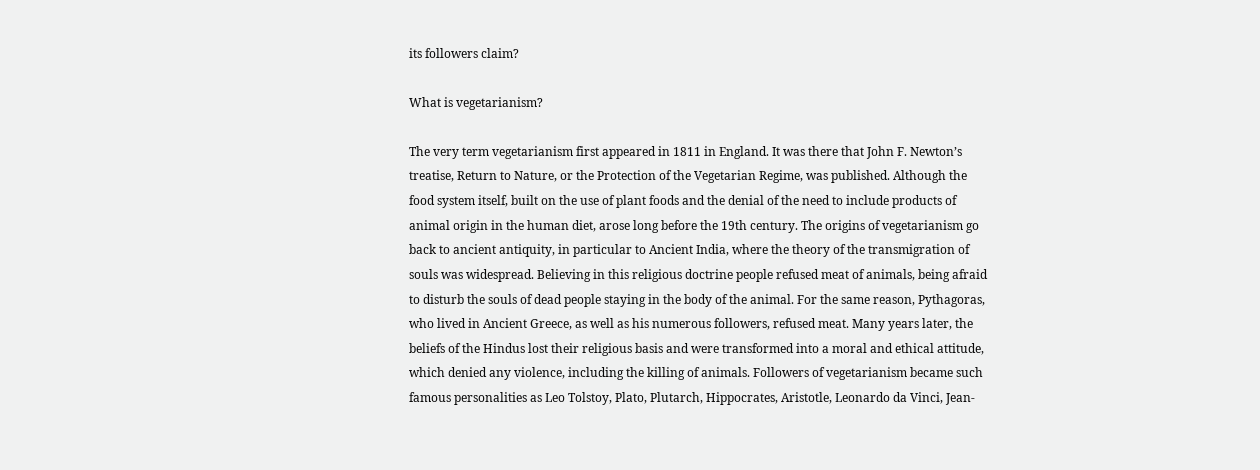its followers claim?

What is vegetarianism?

The very term vegetarianism first appeared in 1811 in England. It was there that John F. Newton’s treatise, Return to Nature, or the Protection of the Vegetarian Regime, was published. Although the food system itself, built on the use of plant foods and the denial of the need to include products of animal origin in the human diet, arose long before the 19th century. The origins of vegetarianism go back to ancient antiquity, in particular to Ancient India, where the theory of the transmigration of souls was widespread. Believing in this religious doctrine people refused meat of animals, being afraid to disturb the souls of dead people staying in the body of the animal. For the same reason, Pythagoras, who lived in Ancient Greece, as well as his numerous followers, refused meat. Many years later, the beliefs of the Hindus lost their religious basis and were transformed into a moral and ethical attitude, which denied any violence, including the killing of animals. Followers of vegetarianism became such famous personalities as Leo Tolstoy, Plato, Plutarch, Hippocrates, Aristotle, Leonardo da Vinci, Jean-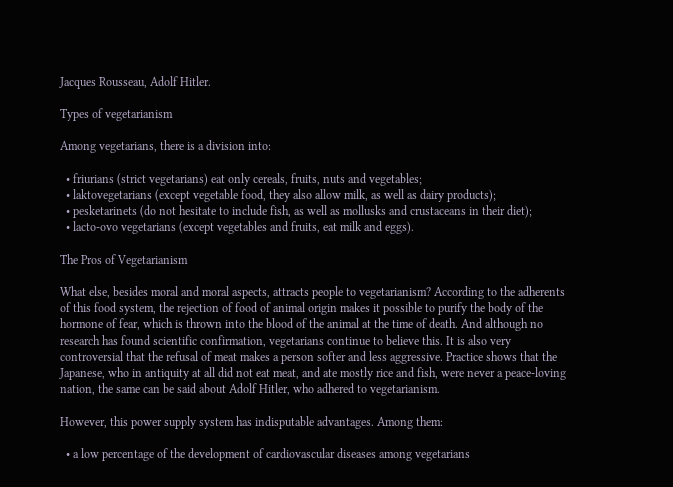Jacques Rousseau, Adolf Hitler.

Types of vegetarianism

Among vegetarians, there is a division into:

  • friurians (strict vegetarians) eat only cereals, fruits, nuts and vegetables;
  • laktovegetarians (except vegetable food, they also allow milk, as well as dairy products);
  • pesketarinets (do not hesitate to include fish, as well as mollusks and crustaceans in their diet);
  • lacto-ovo vegetarians (except vegetables and fruits, eat milk and eggs).

The Pros of Vegetarianism

What else, besides moral and moral aspects, attracts people to vegetarianism? According to the adherents of this food system, the rejection of food of animal origin makes it possible to purify the body of the hormone of fear, which is thrown into the blood of the animal at the time of death. And although no research has found scientific confirmation, vegetarians continue to believe this. It is also very controversial that the refusal of meat makes a person softer and less aggressive. Practice shows that the Japanese, who in antiquity at all did not eat meat, and ate mostly rice and fish, were never a peace-loving nation, the same can be said about Adolf Hitler, who adhered to vegetarianism.

However, this power supply system has indisputable advantages. Among them:

  • a low percentage of the development of cardiovascular diseases among vegetarians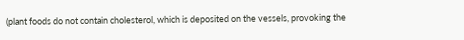(plant foods do not contain cholesterol, which is deposited on the vessels, provoking the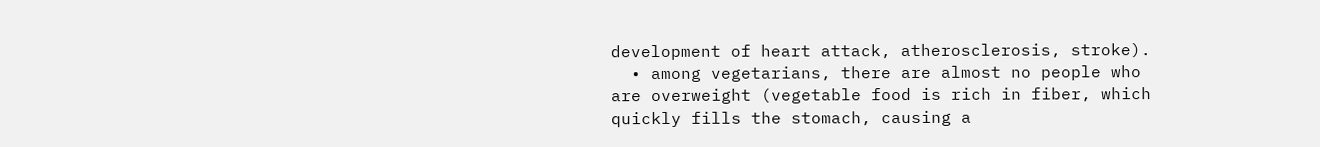development of heart attack, atherosclerosis, stroke).
  • among vegetarians, there are almost no people who are overweight (vegetable food is rich in fiber, which quickly fills the stomach, causing a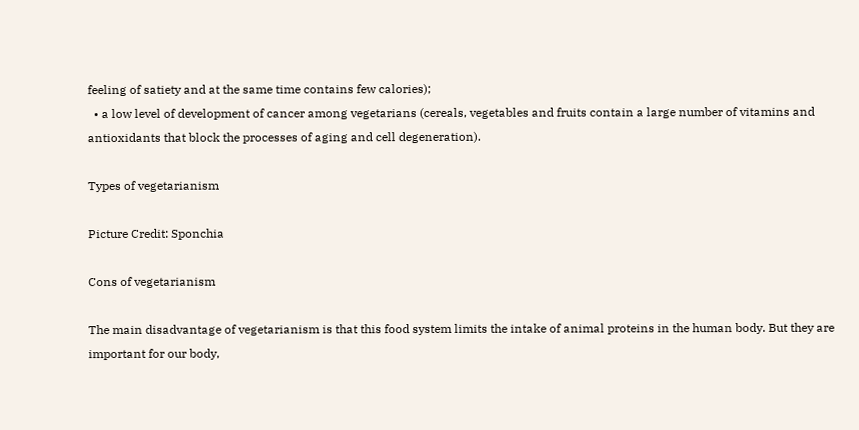feeling of satiety and at the same time contains few calories);
  • a low level of development of cancer among vegetarians (cereals, vegetables and fruits contain a large number of vitamins and antioxidants that block the processes of aging and cell degeneration).

Types of vegetarianism

Picture Credit: Sponchia

Cons of vegetarianism

The main disadvantage of vegetarianism is that this food system limits the intake of animal proteins in the human body. But they are important for our body,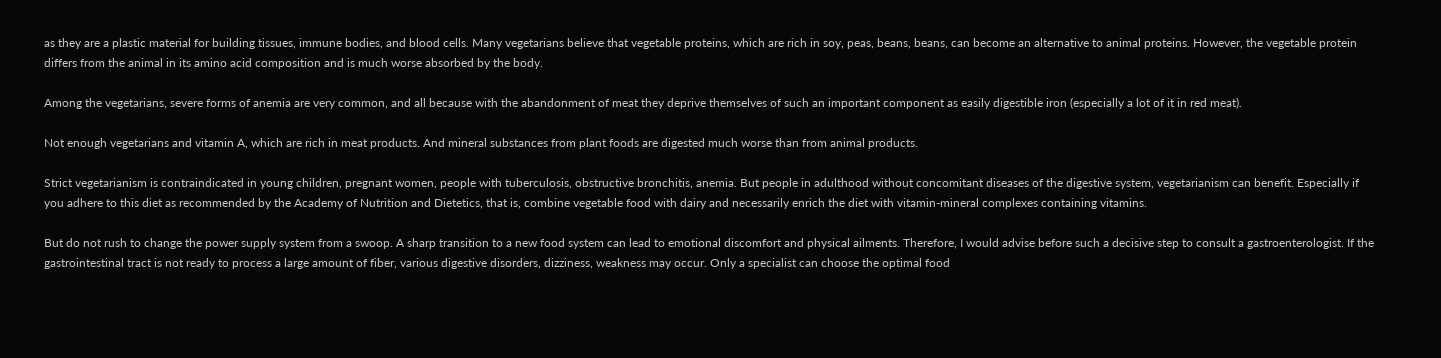as they are a plastic material for building tissues, immune bodies, and blood cells. Many vegetarians believe that vegetable proteins, which are rich in soy, peas, beans, beans, can become an alternative to animal proteins. However, the vegetable protein differs from the animal in its amino acid composition and is much worse absorbed by the body.

Among the vegetarians, severe forms of anemia are very common, and all because with the abandonment of meat they deprive themselves of such an important component as easily digestible iron (especially a lot of it in red meat).

Not enough vegetarians and vitamin A, which are rich in meat products. And mineral substances from plant foods are digested much worse than from animal products.

Strict vegetarianism is contraindicated in young children, pregnant women, people with tuberculosis, obstructive bronchitis, anemia. But people in adulthood without concomitant diseases of the digestive system, vegetarianism can benefit. Especially if you adhere to this diet as recommended by the Academy of Nutrition and Dietetics, that is, combine vegetable food with dairy and necessarily enrich the diet with vitamin-mineral complexes containing vitamins.

But do not rush to change the power supply system from a swoop. A sharp transition to a new food system can lead to emotional discomfort and physical ailments. Therefore, I would advise before such a decisive step to consult a gastroenterologist. If the gastrointestinal tract is not ready to process a large amount of fiber, various digestive disorders, dizziness, weakness may occur. Only a specialist can choose the optimal food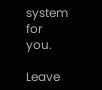system for you.

Leave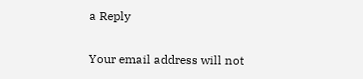a Reply

Your email address will not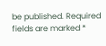be published. Required fields are marked *